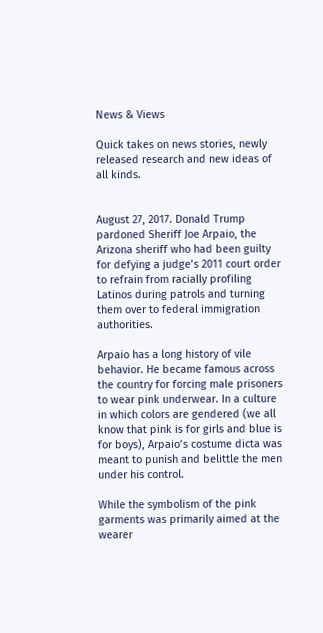News & Views

Quick takes on news stories, newly released research and new ideas of all kinds.


August 27, 2017. Donald Trump pardoned Sheriff Joe Arpaio, the Arizona sheriff who had been guilty for defying a judge’s 2011 court order to refrain from racially profiling Latinos during patrols and turning them over to federal immigration authorities.

Arpaio has a long history of vile behavior. He became famous across the country for forcing male prisoners to wear pink underwear. In a culture in which colors are gendered (we all know that pink is for girls and blue is for boys), Arpaio’s costume dicta was meant to punish and belittle the men under his control.

While the symbolism of the pink garments was primarily aimed at the wearer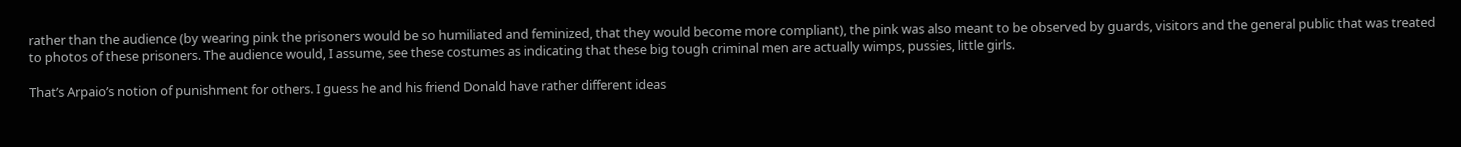rather than the audience (by wearing pink the prisoners would be so humiliated and feminized, that they would become more compliant), the pink was also meant to be observed by guards, visitors and the general public that was treated to photos of these prisoners. The audience would, I assume, see these costumes as indicating that these big tough criminal men are actually wimps, pussies, little girls.

That’s Arpaio’s notion of punishment for others. I guess he and his friend Donald have rather different ideas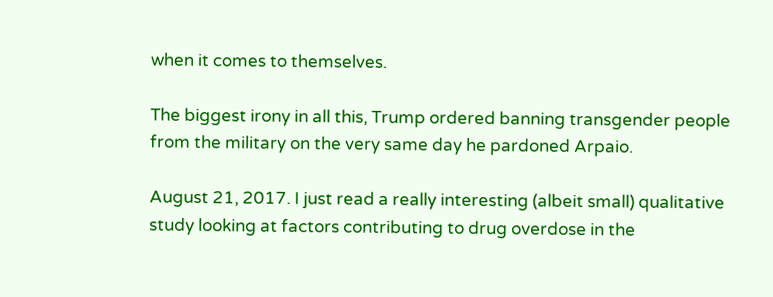when it comes to themselves.

The biggest irony in all this, Trump ordered banning transgender people from the military on the very same day he pardoned Arpaio.

August 21, 2017. I just read a really interesting (albeit small) qualitative study looking at factors contributing to drug overdose in the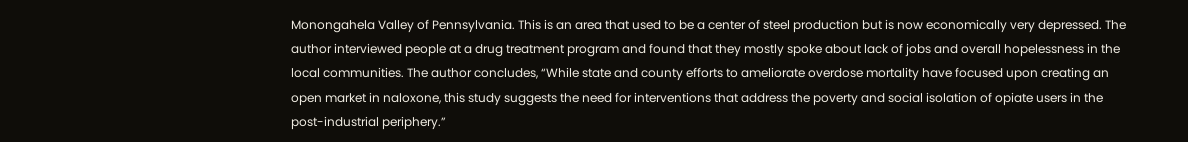Monongahela Valley of Pennsylvania. This is an area that used to be a center of steel production but is now economically very depressed. The author interviewed people at a drug treatment program and found that they mostly spoke about lack of jobs and overall hopelessness in the local communities. The author concludes, “While state and county efforts to ameliorate overdose mortality have focused upon creating an open market in naloxone, this study suggests the need for interventions that address the poverty and social isolation of opiate users in the post-industrial periphery.”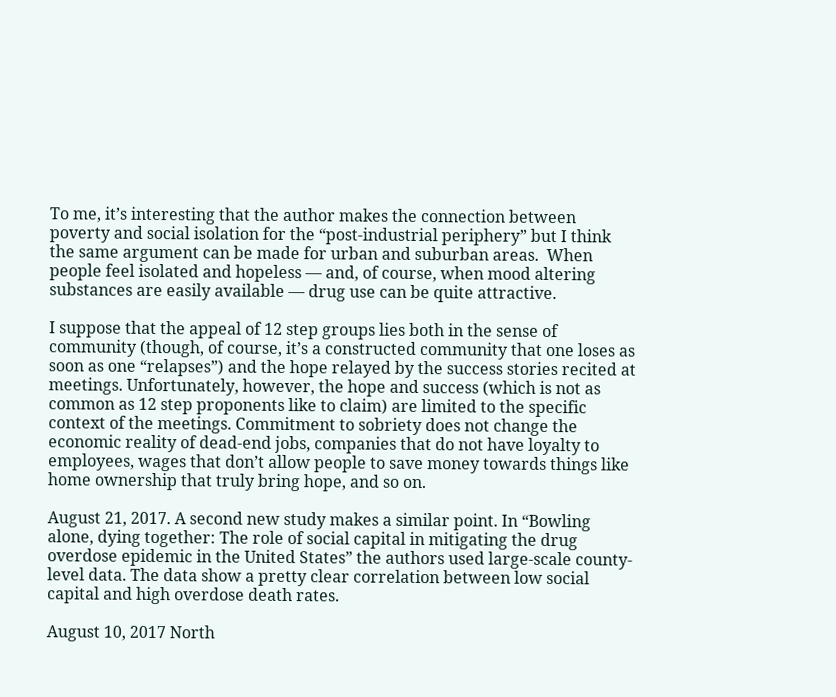To me, it’s interesting that the author makes the connection between poverty and social isolation for the “post-industrial periphery” but I think the same argument can be made for urban and suburban areas.  When people feel isolated and hopeless — and, of course, when mood altering substances are easily available — drug use can be quite attractive.

I suppose that the appeal of 12 step groups lies both in the sense of community (though, of course, it’s a constructed community that one loses as soon as one “relapses”) and the hope relayed by the success stories recited at meetings. Unfortunately, however, the hope and success (which is not as common as 12 step proponents like to claim) are limited to the specific context of the meetings. Commitment to sobriety does not change the economic reality of dead-end jobs, companies that do not have loyalty to employees, wages that don’t allow people to save money towards things like home ownership that truly bring hope, and so on.

August 21, 2017. A second new study makes a similar point. In “Bowling alone, dying together: The role of social capital in mitigating the drug overdose epidemic in the United States” the authors used large-scale county-level data. The data show a pretty clear correlation between low social capital and high overdose death rates.

August 10, 2017 North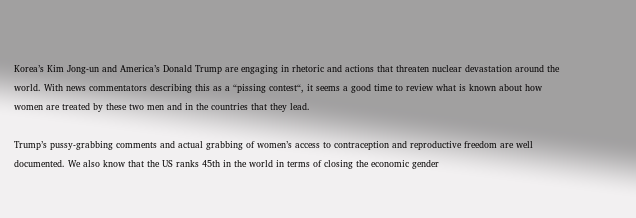Korea’s Kim Jong-un and America’s Donald Trump are engaging in rhetoric and actions that threaten nuclear devastation around the world. With news commentators describing this as a “pissing contest“, it seems a good time to review what is known about how women are treated by these two men and in the countries that they lead.

Trump’s pussy-grabbing comments and actual grabbing of women’s access to contraception and reproductive freedom are well documented. We also know that the US ranks 45th in the world in terms of closing the economic gender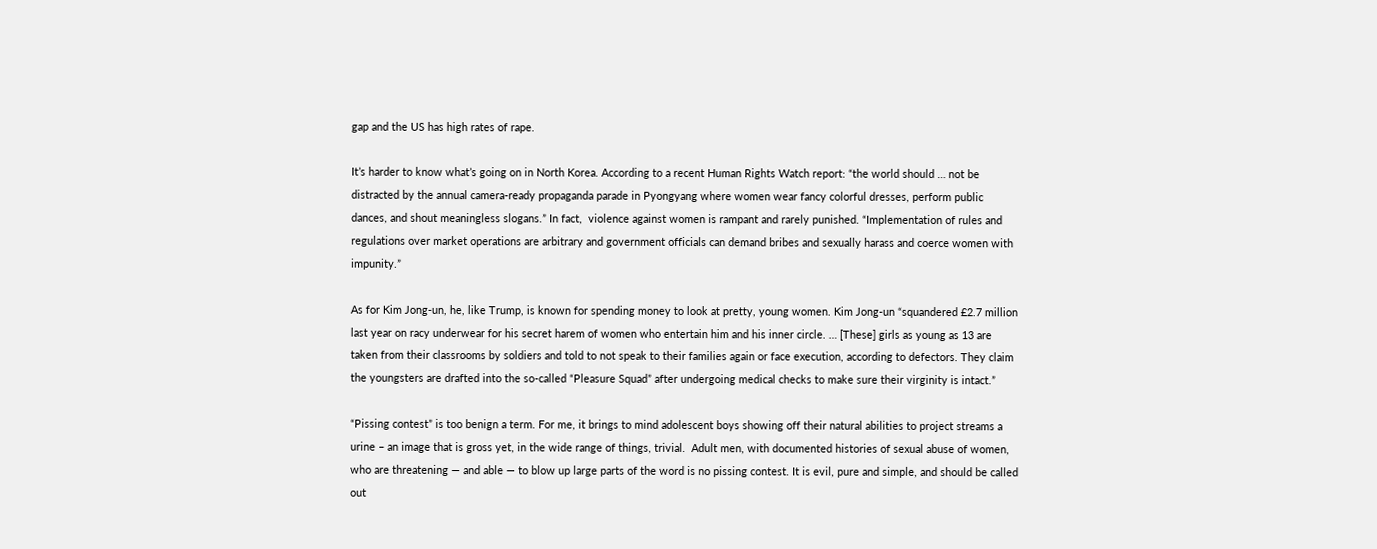gap and the US has high rates of rape.

It’s harder to know what’s going on in North Korea. According to a recent Human Rights Watch report: “the world should … not be distracted by the annual camera-ready propaganda parade in Pyongyang where women wear fancy colorful dresses, perform public dances, and shout meaningless slogans.” In fact,  violence against women is rampant and rarely punished. “Implementation of rules and regulations over market operations are arbitrary and government officials can demand bribes and sexually harass and coerce women with impunity.”

As for Kim Jong-un, he, like Trump, is known for spending money to look at pretty, young women. Kim Jong-un “squandered £2.7 million last year on racy underwear for his secret harem of women who entertain him and his inner circle. … [These] girls as young as 13 are taken from their classrooms by soldiers and told to not speak to their families again or face execution, according to defectors. They claim the youngsters are drafted into the so-called “Pleasure Squad” after undergoing medical checks to make sure their virginity is intact.”

“Pissing contest” is too benign a term. For me, it brings to mind adolescent boys showing off their natural abilities to project streams a urine – an image that is gross yet, in the wide range of things, trivial.  Adult men, with documented histories of sexual abuse of women, who are threatening — and able — to blow up large parts of the word is no pissing contest. It is evil, pure and simple, and should be called out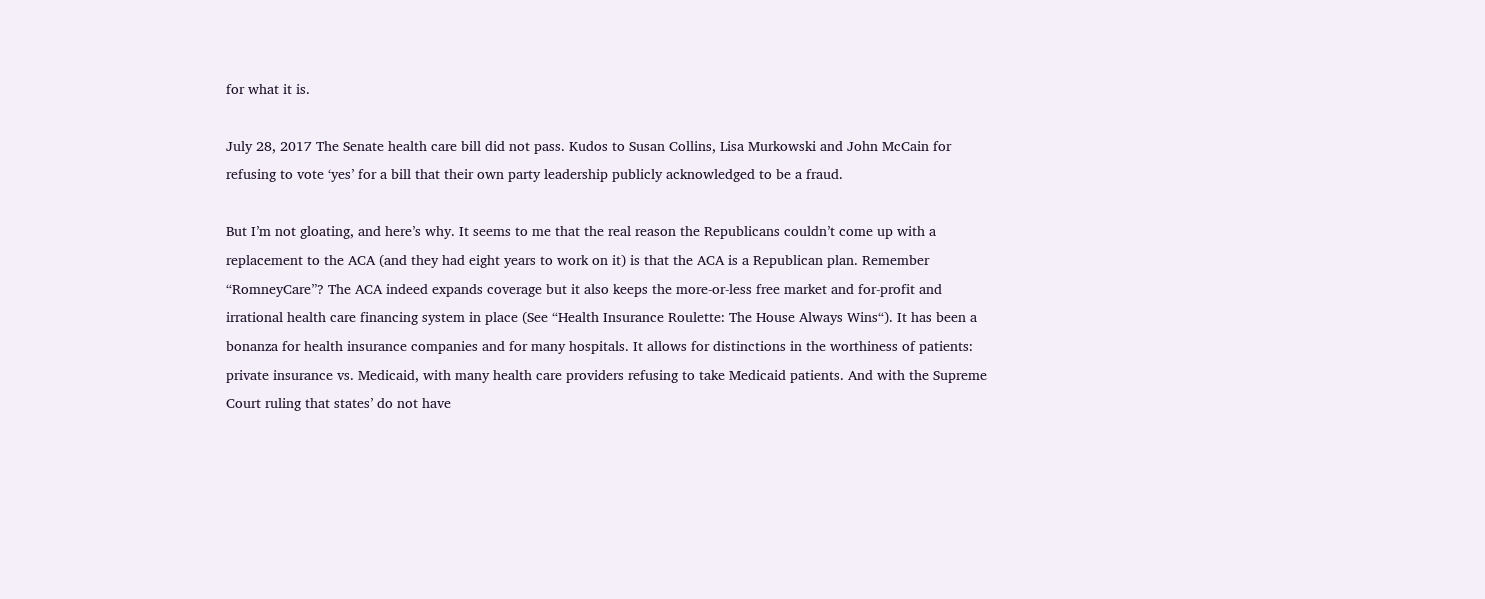for what it is.

July 28, 2017 The Senate health care bill did not pass. Kudos to Susan Collins, Lisa Murkowski and John McCain for refusing to vote ‘yes’ for a bill that their own party leadership publicly acknowledged to be a fraud.

But I’m not gloating, and here’s why. It seems to me that the real reason the Republicans couldn’t come up with a replacement to the ACA (and they had eight years to work on it) is that the ACA is a Republican plan. Remember “RomneyCare”? The ACA indeed expands coverage but it also keeps the more-or-less free market and for-profit and irrational health care financing system in place (See “Health Insurance Roulette: The House Always Wins“). It has been a bonanza for health insurance companies and for many hospitals. It allows for distinctions in the worthiness of patients: private insurance vs. Medicaid, with many health care providers refusing to take Medicaid patients. And with the Supreme Court ruling that states’ do not have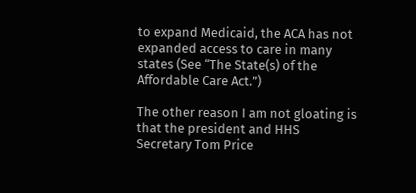to expand Medicaid, the ACA has not expanded access to care in many states (See “The State(s) of the Affordable Care Act.”)

The other reason I am not gloating is that the president and HHS Secretary Tom Price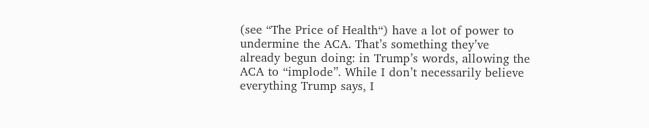(see “The Price of Health“) have a lot of power to undermine the ACA. That’s something they’ve already begun doing: in Trump’s words, allowing the ACA to “implode”. While I don’t necessarily believe everything Trump says, I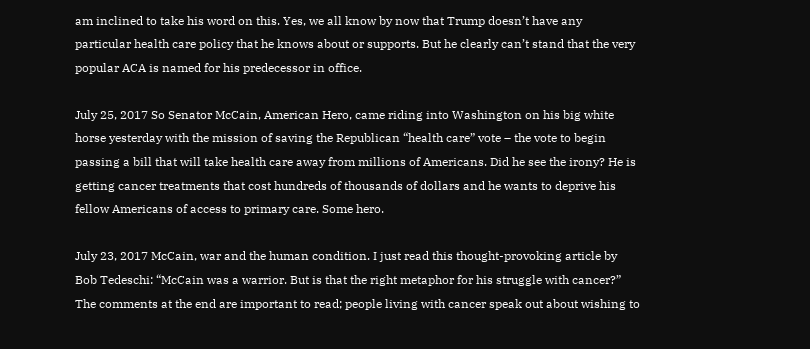am inclined to take his word on this. Yes, we all know by now that Trump doesn’t have any particular health care policy that he knows about or supports. But he clearly can’t stand that the very popular ACA is named for his predecessor in office.

July 25, 2017 So Senator McCain, American Hero, came riding into Washington on his big white horse yesterday with the mission of saving the Republican “health care” vote – the vote to begin passing a bill that will take health care away from millions of Americans. Did he see the irony? He is getting cancer treatments that cost hundreds of thousands of dollars and he wants to deprive his fellow Americans of access to primary care. Some hero.

July 23, 2017 McCain, war and the human condition. I just read this thought-provoking article by Bob Tedeschi: “McCain was a warrior. But is that the right metaphor for his struggle with cancer?”  The comments at the end are important to read; people living with cancer speak out about wishing to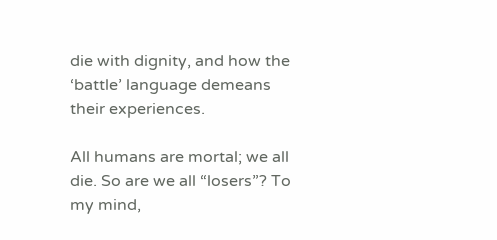die with dignity, and how the ‘battle’ language demeans their experiences.

All humans are mortal; we all die. So are we all “losers”? To my mind,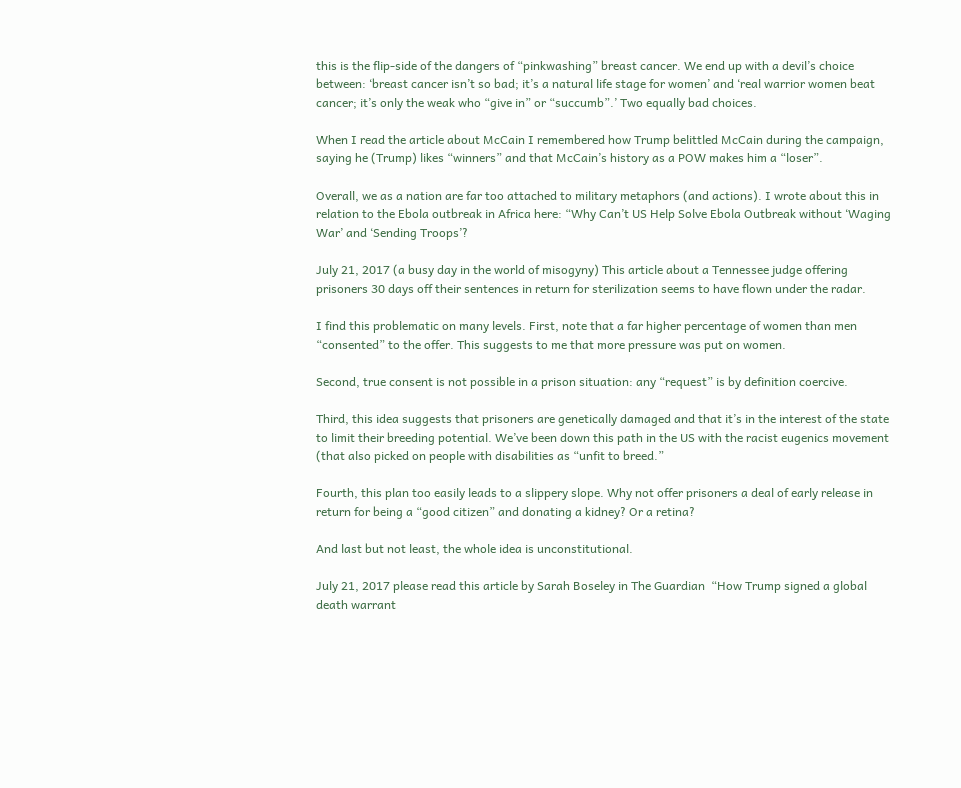this is the flip-side of the dangers of “pinkwashing” breast cancer. We end up with a devil’s choice between: ‘breast cancer isn’t so bad; it’s a natural life stage for women’ and ‘real warrior women beat cancer; it’s only the weak who “give in” or “succumb”.’ Two equally bad choices.

When I read the article about McCain I remembered how Trump belittled McCain during the campaign, saying he (Trump) likes “winners” and that McCain’s history as a POW makes him a “loser”.

Overall, we as a nation are far too attached to military metaphors (and actions). I wrote about this in relation to the Ebola outbreak in Africa here: “Why Can’t US Help Solve Ebola Outbreak without ‘Waging War’ and ‘Sending Troops’?

July 21, 2017 (a busy day in the world of misogyny) This article about a Tennessee judge offering prisoners 30 days off their sentences in return for sterilization seems to have flown under the radar.

I find this problematic on many levels. First, note that a far higher percentage of women than men “consented” to the offer. This suggests to me that more pressure was put on women.

Second, true consent is not possible in a prison situation: any “request” is by definition coercive.

Third, this idea suggests that prisoners are genetically damaged and that it’s in the interest of the state to limit their breeding potential. We’ve been down this path in the US with the racist eugenics movement (that also picked on people with disabilities as “unfit to breed.”

Fourth, this plan too easily leads to a slippery slope. Why not offer prisoners a deal of early release in return for being a “good citizen” and donating a kidney? Or a retina?

And last but not least, the whole idea is unconstitutional.

July 21, 2017 please read this article by Sarah Boseley in The Guardian  “How Trump signed a global death warrant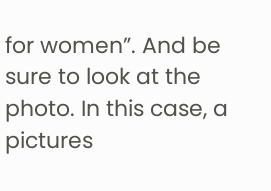for women”. And be sure to look at the photo. In this case, a pictures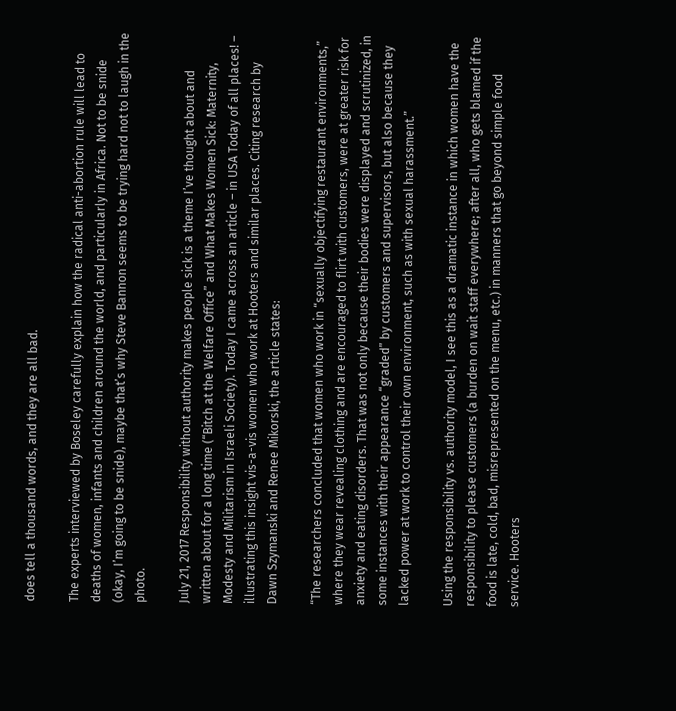does tell a thousand words, and they are all bad.

The experts interviewed by Boseley carefully explain how the radical anti-abortion rule will lead to deaths of women, infants and children around the world, and particularly in Africa. Not to be snide (okay, I’m going to be snide), maybe that’s why Steve Bannon seems to be trying hard not to laugh in the photo.

July 21, 2017 Responsibility without authority makes people sick is a theme I’ve thought about and written about for a long time (“Bitch at the Welfare Office” and What Makes Women Sick: Maternity, Modesty and Militarism in Israeli Society). Today I came across an article – in USA Today of all places! – illustrating this insight vis-a-vis women who work at Hooters and similar places. Citing research by  Dawn Szymanski and Renee Mikorski, the article states:

“The researchers concluded that women who work in “sexually objectifying restaurant environments,” where they wear revealing clothing and are encouraged to flirt with customers, were at greater risk for anxiety and eating disorders. That was not only because their bodies were displayed and scrutinized, in some instances with their appearance “graded” by customers and supervisors, but also because they lacked power at work to control their own environment, such as with sexual harassment.”

Using the responsibility vs. authority model, I see this as a dramatic instance in which women have the responsibility to please customers (a burden on wait staff everywhere; after all, who gets blamed if the food is late, cold, bad, misrepresented on the menu, etc.) in manners that go beyond simple food service. Hooters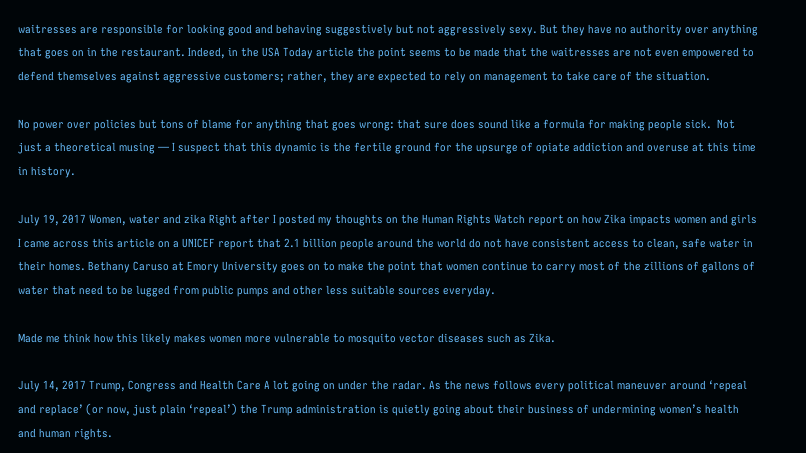waitresses are responsible for looking good and behaving suggestively but not aggressively sexy. But they have no authority over anything that goes on in the restaurant. Indeed, in the USA Today article the point seems to be made that the waitresses are not even empowered to defend themselves against aggressive customers; rather, they are expected to rely on management to take care of the situation.

No power over policies but tons of blame for anything that goes wrong: that sure does sound like a formula for making people sick.  Not just a theoretical musing — I suspect that this dynamic is the fertile ground for the upsurge of opiate addiction and overuse at this time in history.

July 19, 2017 Women, water and zika Right after I posted my thoughts on the Human Rights Watch report on how Zika impacts women and girls I came across this article on a UNICEF report that 2.1 billion people around the world do not have consistent access to clean, safe water in their homes. Bethany Caruso at Emory University goes on to make the point that women continue to carry most of the zillions of gallons of water that need to be lugged from public pumps and other less suitable sources everyday.

Made me think how this likely makes women more vulnerable to mosquito vector diseases such as Zika.

July 14, 2017 Trump, Congress and Health Care A lot going on under the radar. As the news follows every political maneuver around ‘repeal and replace’ (or now, just plain ‘repeal’) the Trump administration is quietly going about their business of undermining women’s health and human rights.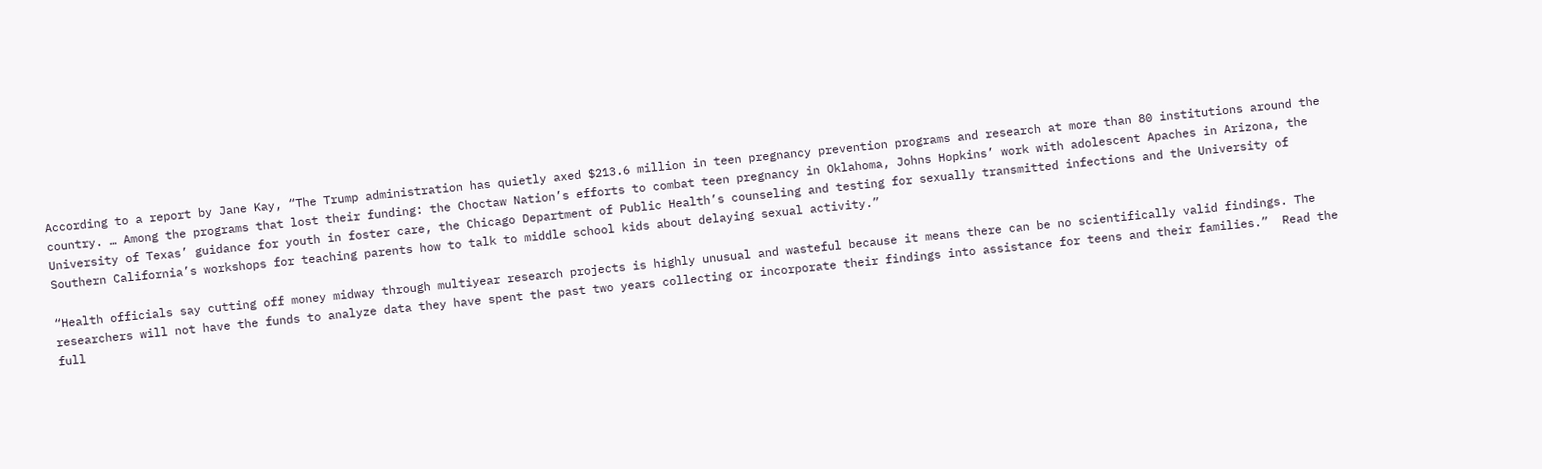According to a report by Jane Kay, “The Trump administration has quietly axed $213.6 million in teen pregnancy prevention programs and research at more than 80 institutions around the country. … Among the programs that lost their funding: the Choctaw Nation’s efforts to combat teen pregnancy in Oklahoma, Johns Hopkins’ work with adolescent Apaches in Arizona, the University of Texas’ guidance for youth in foster care, the Chicago Department of Public Health’s counseling and testing for sexually transmitted infections and the University of Southern California’s workshops for teaching parents how to talk to middle school kids about delaying sexual activity.”

“Health officials say cutting off money midway through multiyear research projects is highly unusual and wasteful because it means there can be no scientifically valid findings. The researchers will not have the funds to analyze data they have spent the past two years collecting or incorporate their findings into assistance for teens and their families.”  Read the full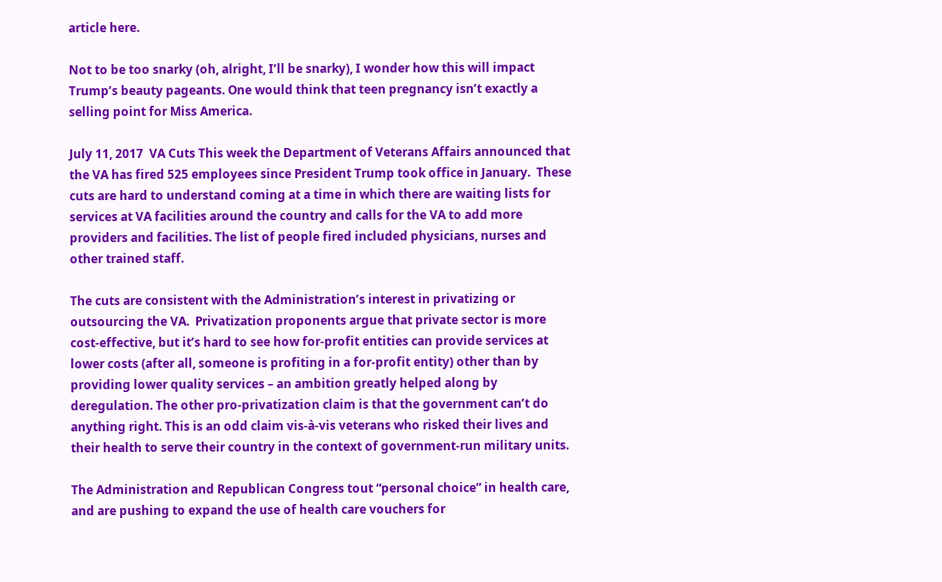article here.

Not to be too snarky (oh, alright, I’ll be snarky), I wonder how this will impact Trump’s beauty pageants. One would think that teen pregnancy isn’t exactly a selling point for Miss America.

July 11, 2017  VA Cuts This week the Department of Veterans Affairs announced that the VA has fired 525 employees since President Trump took office in January.  These cuts are hard to understand coming at a time in which there are waiting lists for services at VA facilities around the country and calls for the VA to add more providers and facilities. The list of people fired included physicians, nurses and other trained staff.

The cuts are consistent with the Administration’s interest in privatizing or outsourcing the VA.  Privatization proponents argue that private sector is more cost-effective, but it’s hard to see how for-profit entities can provide services at lower costs (after all, someone is profiting in a for-profit entity) other than by providing lower quality services – an ambition greatly helped along by deregulation. The other pro-privatization claim is that the government can’t do anything right. This is an odd claim vis-à-vis veterans who risked their lives and their health to serve their country in the context of government-run military units.

The Administration and Republican Congress tout “personal choice” in health care, and are pushing to expand the use of health care vouchers for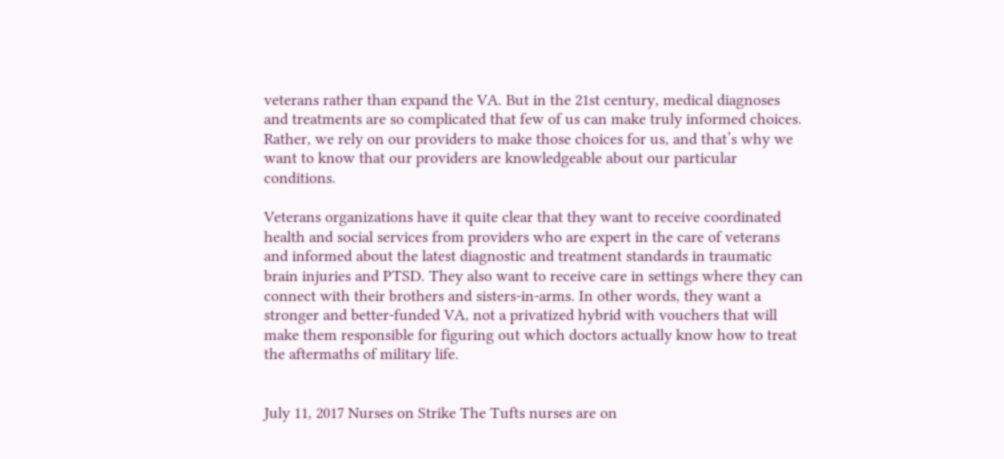veterans rather than expand the VA. But in the 21st century, medical diagnoses and treatments are so complicated that few of us can make truly informed choices.  Rather, we rely on our providers to make those choices for us, and that’s why we want to know that our providers are knowledgeable about our particular conditions.

Veterans organizations have it quite clear that they want to receive coordinated health and social services from providers who are expert in the care of veterans and informed about the latest diagnostic and treatment standards in traumatic brain injuries and PTSD. They also want to receive care in settings where they can connect with their brothers and sisters-in-arms. In other words, they want a stronger and better-funded VA, not a privatized hybrid with vouchers that will make them responsible for figuring out which doctors actually know how to treat the aftermaths of military life.


July 11, 2017 Nurses on Strike The Tufts nurses are on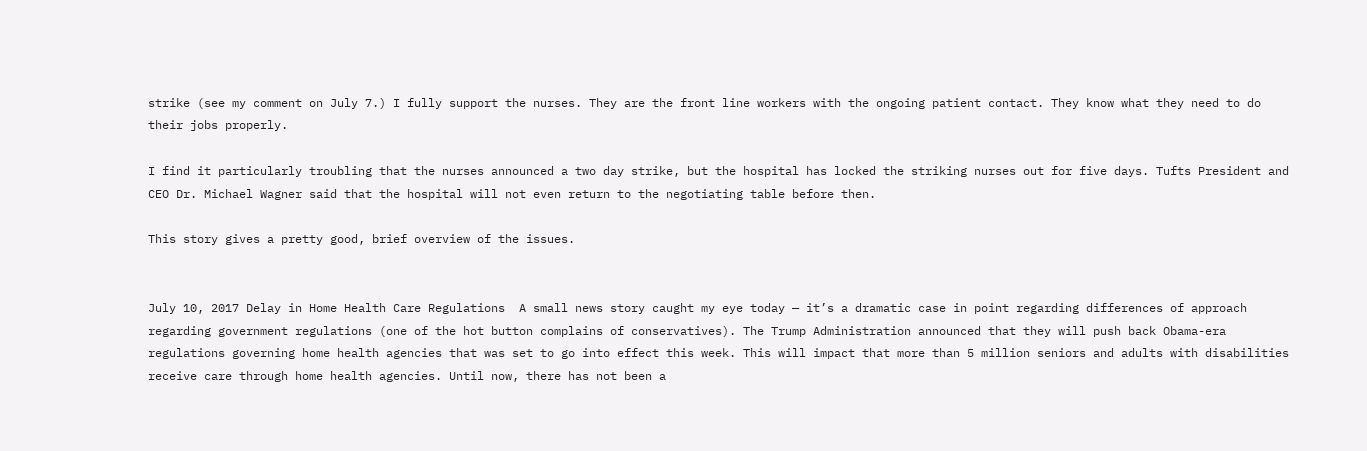strike (see my comment on July 7.) I fully support the nurses. They are the front line workers with the ongoing patient contact. They know what they need to do their jobs properly.

I find it particularly troubling that the nurses announced a two day strike, but the hospital has locked the striking nurses out for five days. Tufts President and CEO Dr. Michael Wagner said that the hospital will not even return to the negotiating table before then.

This story gives a pretty good, brief overview of the issues.


July 10, 2017 Delay in Home Health Care Regulations  A small news story caught my eye today — it’s a dramatic case in point regarding differences of approach regarding government regulations (one of the hot button complains of conservatives). The Trump Administration announced that they will push back Obama-era regulations governing home health agencies that was set to go into effect this week. This will impact that more than 5 million seniors and adults with disabilities receive care through home health agencies. Until now, there has not been a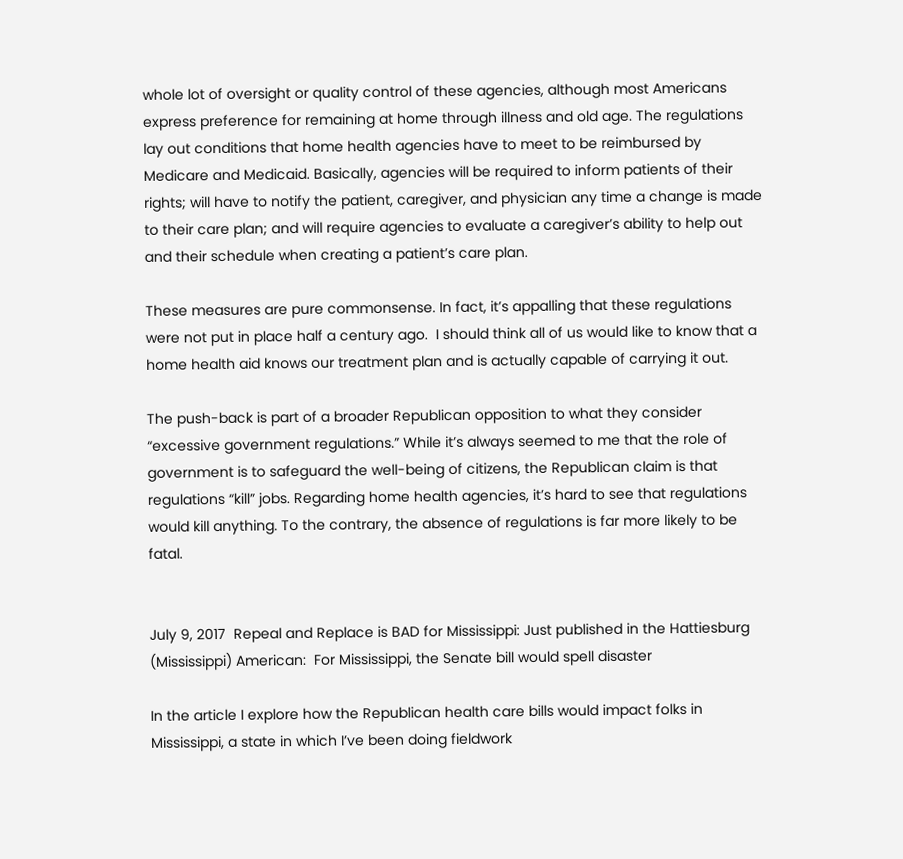whole lot of oversight or quality control of these agencies, although most Americans express preference for remaining at home through illness and old age. The regulations lay out conditions that home health agencies have to meet to be reimbursed by Medicare and Medicaid. Basically, agencies will be required to inform patients of their rights; will have to notify the patient, caregiver, and physician any time a change is made to their care plan; and will require agencies to evaluate a caregiver’s ability to help out and their schedule when creating a patient’s care plan.

These measures are pure commonsense. In fact, it’s appalling that these regulations were not put in place half a century ago.  I should think all of us would like to know that a home health aid knows our treatment plan and is actually capable of carrying it out.

The push-back is part of a broader Republican opposition to what they consider “excessive government regulations.” While it’s always seemed to me that the role of government is to safeguard the well-being of citizens, the Republican claim is that regulations “kill” jobs. Regarding home health agencies, it’s hard to see that regulations would kill anything. To the contrary, the absence of regulations is far more likely to be fatal.


July 9, 2017  Repeal and Replace is BAD for Mississippi: Just published in the Hattiesburg (Mississippi) American:  For Mississippi, the Senate bill would spell disaster

In the article I explore how the Republican health care bills would impact folks in Mississippi, a state in which I’ve been doing fieldwork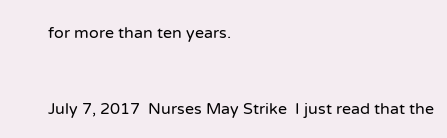for more than ten years.


July 7, 2017  Nurses May Strike  I just read that the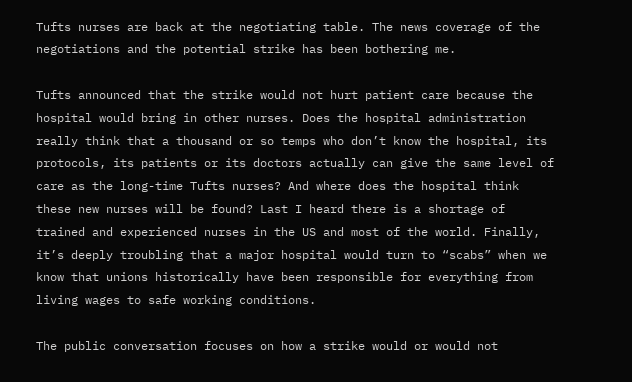Tufts nurses are back at the negotiating table. The news coverage of the negotiations and the potential strike has been bothering me.

Tufts announced that the strike would not hurt patient care because the hospital would bring in other nurses. Does the hospital administration really think that a thousand or so temps who don’t know the hospital, its protocols, its patients or its doctors actually can give the same level of care as the long-time Tufts nurses? And where does the hospital think these new nurses will be found? Last I heard there is a shortage of trained and experienced nurses in the US and most of the world. Finally, it’s deeply troubling that a major hospital would turn to “scabs” when we know that unions historically have been responsible for everything from living wages to safe working conditions.

The public conversation focuses on how a strike would or would not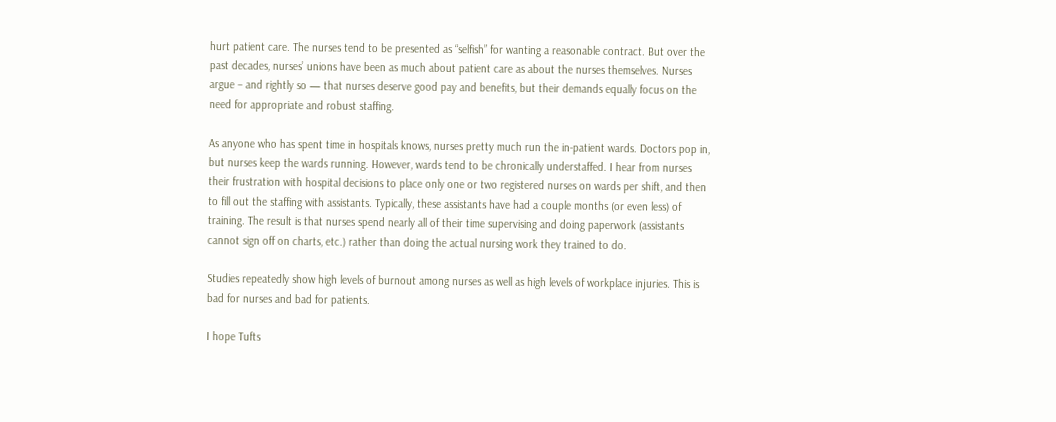hurt patient care. The nurses tend to be presented as “selfish” for wanting a reasonable contract. But over the past decades, nurses’ unions have been as much about patient care as about the nurses themselves. Nurses argue – and rightly so — that nurses deserve good pay and benefits, but their demands equally focus on the need for appropriate and robust staffing.

As anyone who has spent time in hospitals knows, nurses pretty much run the in-patient wards. Doctors pop in, but nurses keep the wards running. However, wards tend to be chronically understaffed. I hear from nurses their frustration with hospital decisions to place only one or two registered nurses on wards per shift, and then to fill out the staffing with assistants. Typically, these assistants have had a couple months (or even less) of training. The result is that nurses spend nearly all of their time supervising and doing paperwork (assistants cannot sign off on charts, etc.) rather than doing the actual nursing work they trained to do.

Studies repeatedly show high levels of burnout among nurses as well as high levels of workplace injuries. This is bad for nurses and bad for patients.

I hope Tufts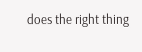does the right thing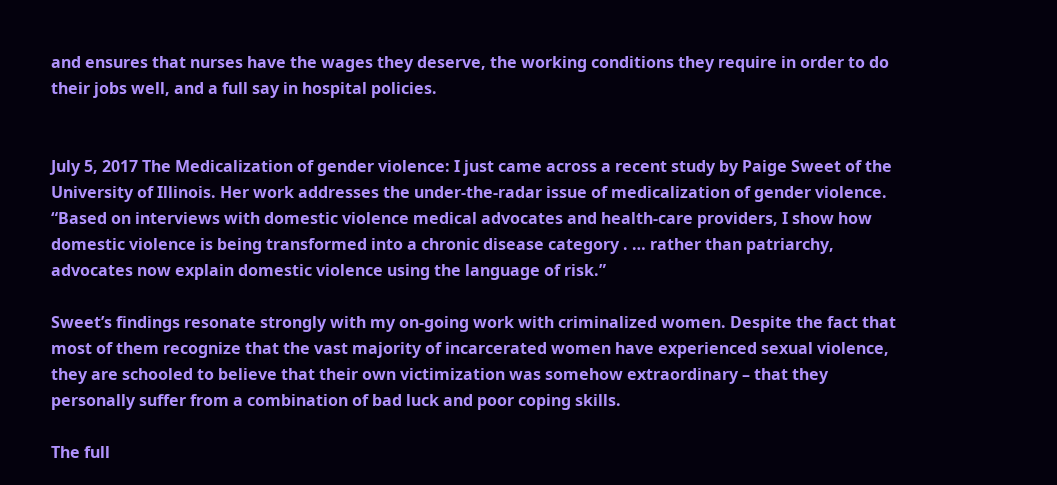and ensures that nurses have the wages they deserve, the working conditions they require in order to do their jobs well, and a full say in hospital policies.


July 5, 2017 The Medicalization of gender violence: I just came across a recent study by Paige Sweet of the University of Illinois. Her work addresses the under-the-radar issue of medicalization of gender violence. “Based on interviews with domestic violence medical advocates and health-care providers, I show how domestic violence is being transformed into a chronic disease category . … rather than patriarchy, advocates now explain domestic violence using the language of risk.”

Sweet’s findings resonate strongly with my on-going work with criminalized women. Despite the fact that most of them recognize that the vast majority of incarcerated women have experienced sexual violence, they are schooled to believe that their own victimization was somehow extraordinary – that they personally suffer from a combination of bad luck and poor coping skills.

The full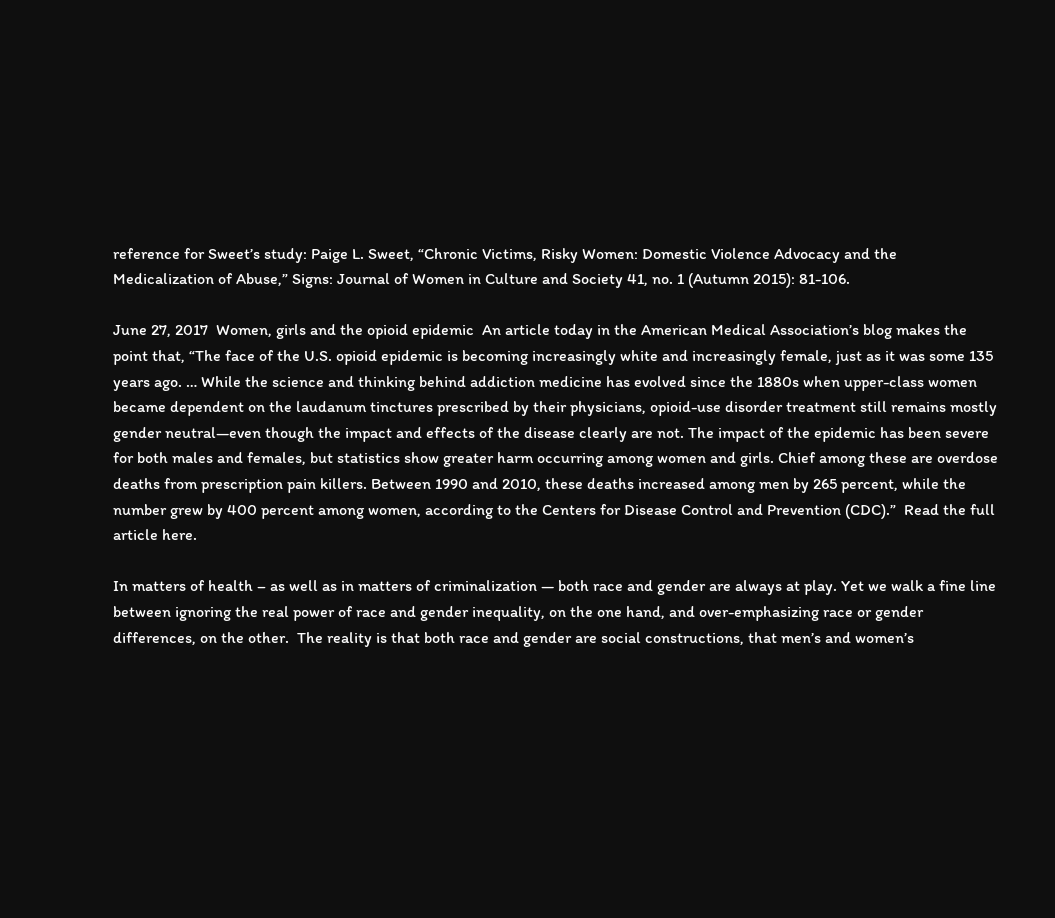reference for Sweet’s study: Paige L. Sweet, “Chronic Victims, Risky Women: Domestic Violence Advocacy and the Medicalization of Abuse,” Signs: Journal of Women in Culture and Society 41, no. 1 (Autumn 2015): 81-106.

June 27, 2017  Women, girls and the opioid epidemic  An article today in the American Medical Association’s blog makes the point that, “The face of the U.S. opioid epidemic is becoming increasingly white and increasingly female, just as it was some 135 years ago. … While the science and thinking behind addiction medicine has evolved since the 1880s when upper-class women became dependent on the laudanum tinctures prescribed by their physicians, opioid-use disorder treatment still remains mostly gender neutral—even though the impact and effects of the disease clearly are not. The impact of the epidemic has been severe for both males and females, but statistics show greater harm occurring among women and girls. Chief among these are overdose deaths from prescription pain killers. Between 1990 and 2010, these deaths increased among men by 265 percent, while the number grew by 400 percent among women, according to the Centers for Disease Control and Prevention (CDC).”  Read the full article here.

In matters of health – as well as in matters of criminalization — both race and gender are always at play. Yet we walk a fine line between ignoring the real power of race and gender inequality, on the one hand, and over-emphasizing race or gender differences, on the other.  The reality is that both race and gender are social constructions, that men’s and women’s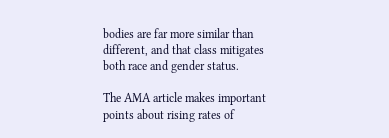bodies are far more similar than different, and that class mitigates both race and gender status.

The AMA article makes important points about rising rates of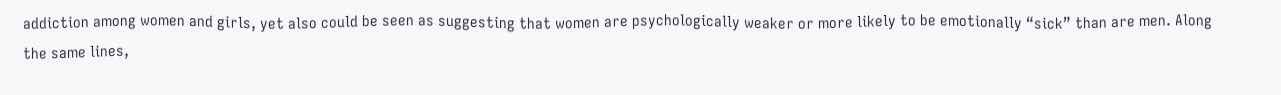addiction among women and girls, yet also could be seen as suggesting that women are psychologically weaker or more likely to be emotionally “sick” than are men. Along the same lines,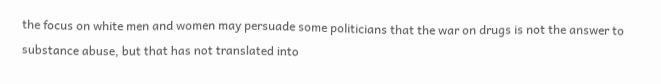the focus on white men and women may persuade some politicians that the war on drugs is not the answer to substance abuse, but that has not translated into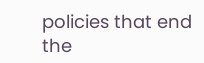policies that end the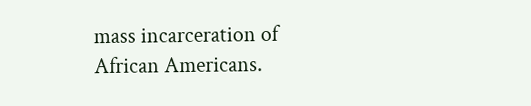mass incarceration of African Americans.